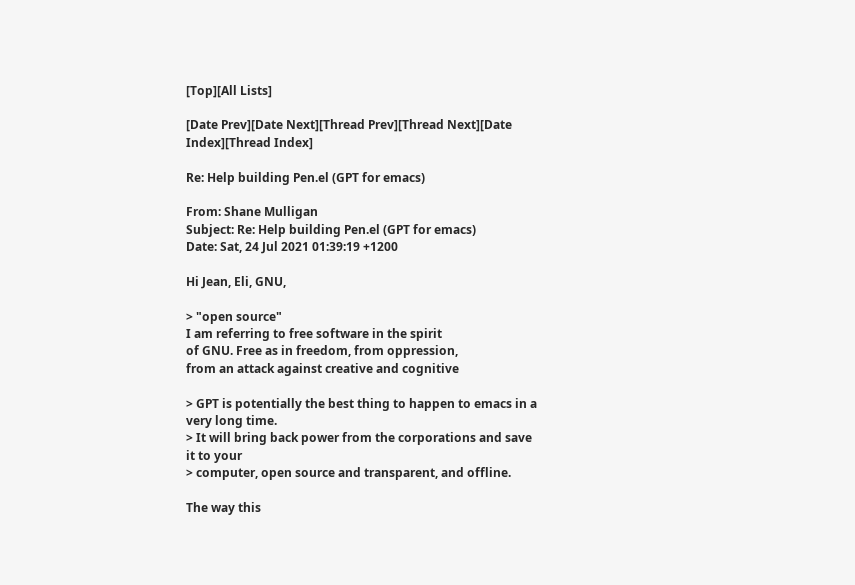[Top][All Lists]

[Date Prev][Date Next][Thread Prev][Thread Next][Date Index][Thread Index]

Re: Help building Pen.el (GPT for emacs)

From: Shane Mulligan
Subject: Re: Help building Pen.el (GPT for emacs)
Date: Sat, 24 Jul 2021 01:39:19 +1200

Hi Jean, Eli, GNU,

> "open source"
I am referring to free software in the spirit
of GNU. Free as in freedom, from oppression,
from an attack against creative and cognitive

> GPT is potentially the best thing to happen to emacs in a very long time.
> It will bring back power from the corporations and save it to your
> computer, open source and transparent, and offline.

The way this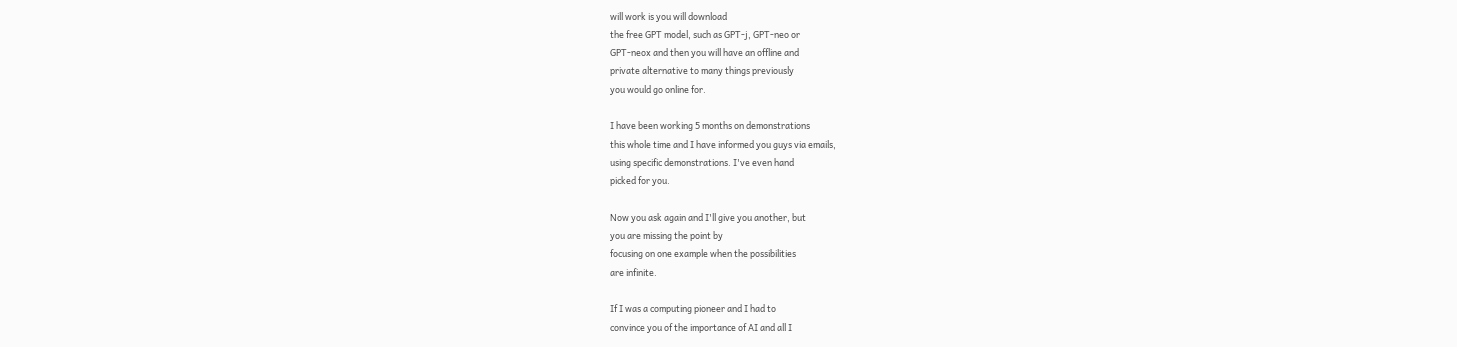will work is you will download
the free GPT model, such as GPT-j, GPT-neo or
GPT-neox and then you will have an offline and
private alternative to many things previously
you would go online for.

I have been working 5 months on demonstrations
this whole time and I have informed you guys via emails,
using specific demonstrations. I've even hand
picked for you.

Now you ask again and I'll give you another, but
you are missing the point by
focusing on one example when the possibilities
are infinite.

If I was a computing pioneer and I had to
convince you of the importance of AI and all I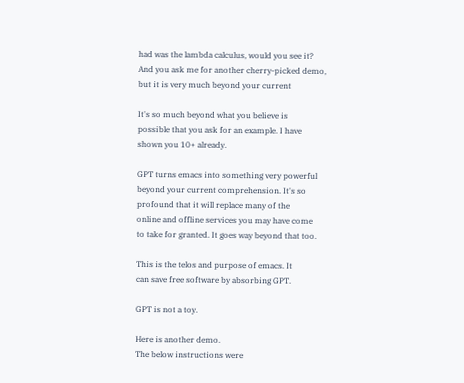had was the lambda calculus, would you see it?
And you ask me for another cherry-picked demo,
but it is very much beyond your current

It's so much beyond what you believe is
possible that you ask for an example. I have
shown you 10+ already.

GPT turns emacs into something very powerful
beyond your current comprehension. It's so
profound that it will replace many of the
online and offline services you may have come
to take for granted. It goes way beyond that too.

This is the telos and purpose of emacs. It
can save free software by absorbing GPT.

GPT is not a toy.

Here is another demo.
The below instructions were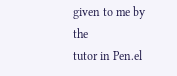given to me by the
tutor in Pen.el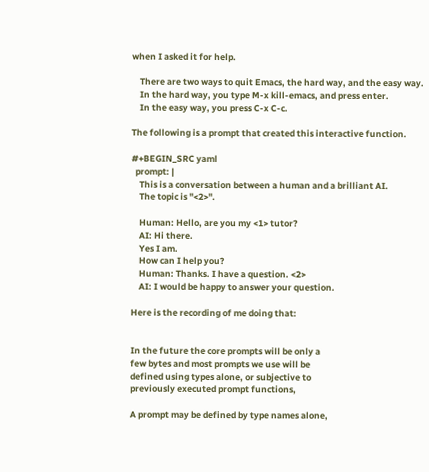when I asked it for help.

    There are two ways to quit Emacs, the hard way, and the easy way.
    In the hard way, you type M-x kill-emacs, and press enter.
    In the easy way, you press C-x C-c.

The following is a prompt that created this interactive function.

#+BEGIN_SRC yaml
  prompt: |
    This is a conversation between a human and a brilliant AI.
    The topic is "<2>".

    Human: Hello, are you my <1> tutor?
    AI: Hi there.
    Yes I am.
    How can I help you?
    Human: Thanks. I have a question. <2>
    AI: I would be happy to answer your question.

Here is the recording of me doing that:


In the future the core prompts will be only a
few bytes and most prompts we use will be
defined using types alone, or subjective to
previously executed prompt functions,

A prompt may be defined by type names alone,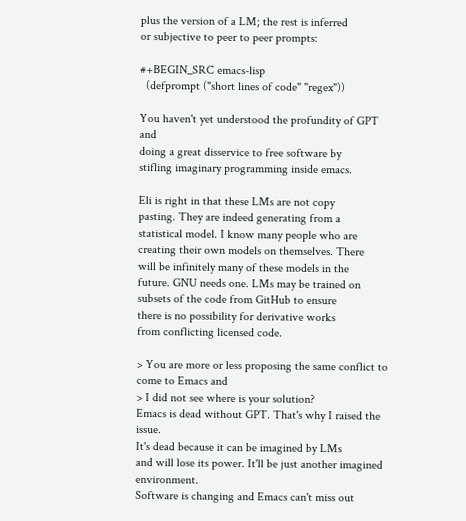plus the version of a LM; the rest is inferred
or subjective to peer to peer prompts:

#+BEGIN_SRC emacs-lisp
  (defprompt ("short lines of code" "regex"))

You haven't yet understood the profundity of GPT and
doing a great disservice to free software by
stifling imaginary programming inside emacs.

Eli is right in that these LMs are not copy
pasting. They are indeed generating from a
statistical model. I know many people who are
creating their own models on themselves. There
will be infinitely many of these models in the
future. GNU needs one. LMs may be trained on
subsets of the code from GitHub to ensure
there is no possibility for derivative works
from conflicting licensed code.

> You are more or less proposing the same conflict to come to Emacs and
> I did not see where is your solution?
Emacs is dead without GPT. That's why I raised the issue.
It's dead because it can be imagined by LMs
and will lose its power. It'll be just another imagined environment.
Software is changing and Emacs can't miss out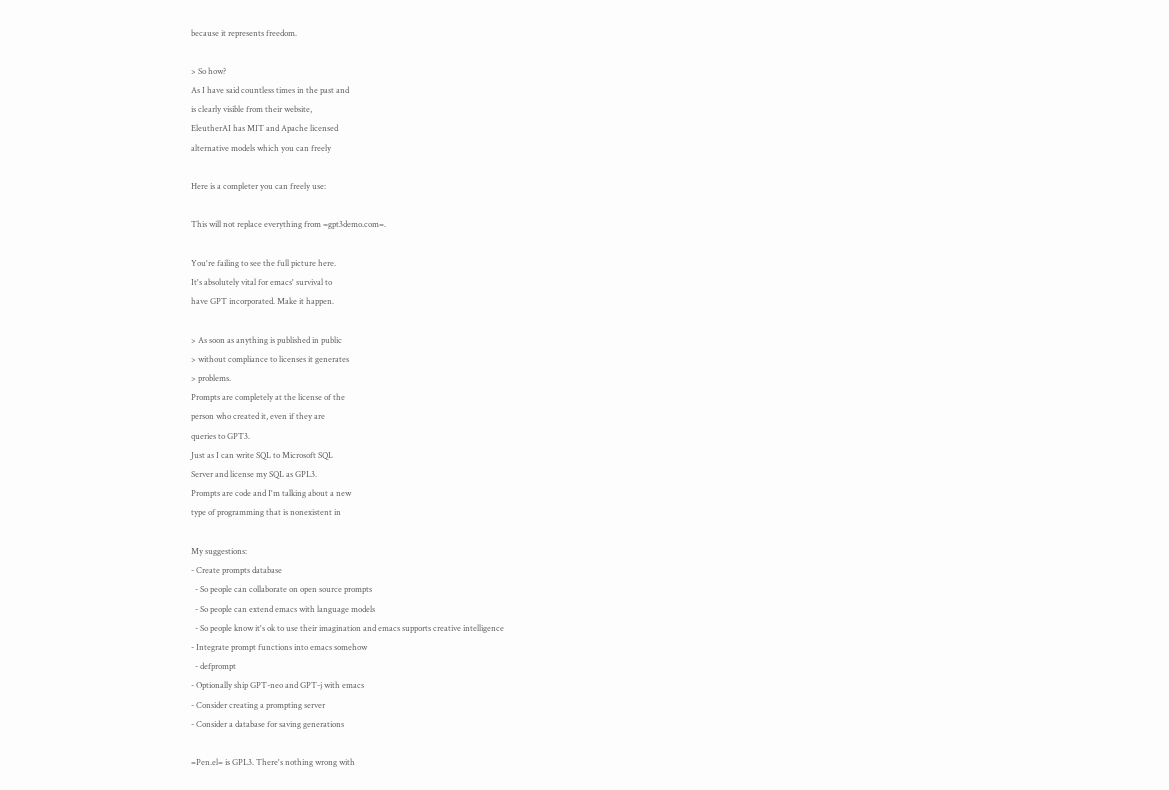because it represents freedom.

> So how?
As I have said countless times in the past and
is clearly visible from their website,
EleutherAI has MIT and Apache licensed
alternative models which you can freely

Here is a completer you can freely use:

This will not replace everything from =gpt3demo.com=.

You're failing to see the full picture here.
It's absolutely vital for emacs' survival to
have GPT incorporated. Make it happen.

> As soon as anything is published in public
> without compliance to licenses it generates
> problems.
Prompts are completely at the license of the
person who created it, even if they are
queries to GPT3.
Just as I can write SQL to Microsoft SQL
Server and license my SQL as GPL3.
Prompts are code and I'm talking about a new
type of programming that is nonexistent in

My suggestions:
- Create prompts database
  - So people can collaborate on open source prompts
  - So people can extend emacs with language models
  - So people know it's ok to use their imagination and emacs supports creative intelligence
- Integrate prompt functions into emacs somehow
  - defprompt
- Optionally ship GPT-neo and GPT-j with emacs
- Consider creating a prompting server
- Consider a database for saving generations

=Pen.el= is GPL3. There's nothing wrong with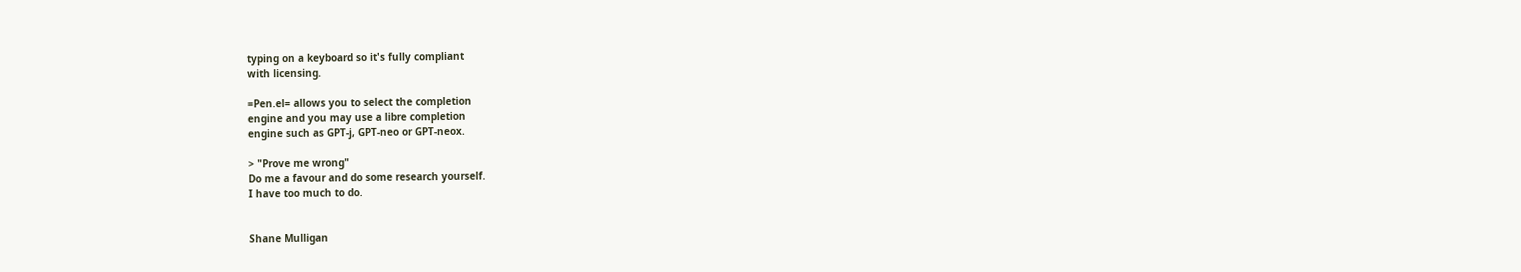typing on a keyboard so it's fully compliant
with licensing.

=Pen.el= allows you to select the completion
engine and you may use a libre completion
engine such as GPT-j, GPT-neo or GPT-neox.

> "Prove me wrong"
Do me a favour and do some research yourself.
I have too much to do.


Shane Mulligan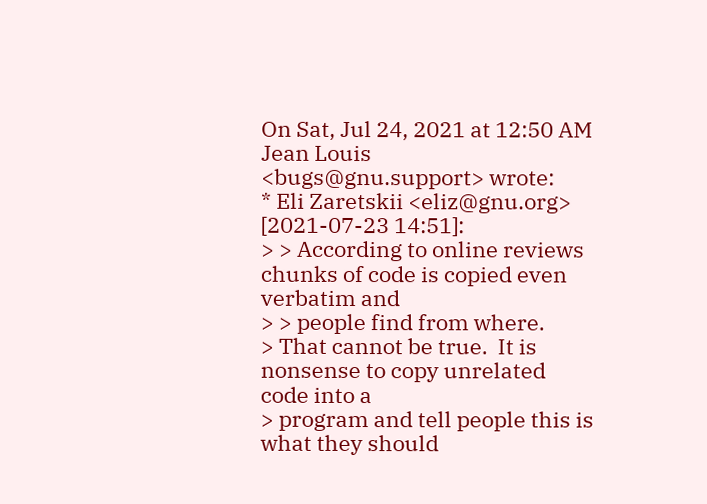On Sat, Jul 24, 2021 at 12:50 AM Jean Louis <bugs@gnu.support> wrote:
* Eli Zaretskii <eliz@gnu.org> [2021-07-23 14:51]:
> > According to online reviews chunks of code is copied even verbatim and
> > people find from where.
> That cannot be true.  It is nonsense to copy unrelated code into a
> program and tell people this is what they should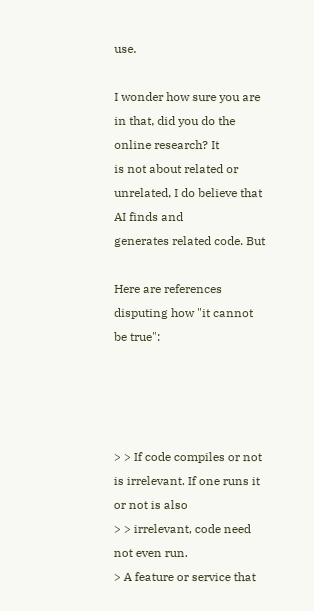use.

I wonder how sure you are in that, did you do the online research? It
is not about related or unrelated, I do believe that AI finds and
generates related code. But

Here are references disputing how "it cannot be true":




> > If code compiles or not is irrelevant. If one runs it or not is also
> > irrelevant, code need not even run.
> A feature or service that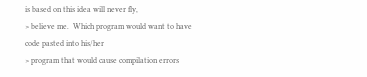is based on this idea will never fly,
> believe me.  Which program would want to have code pasted into his/her
> program that would cause compilation errors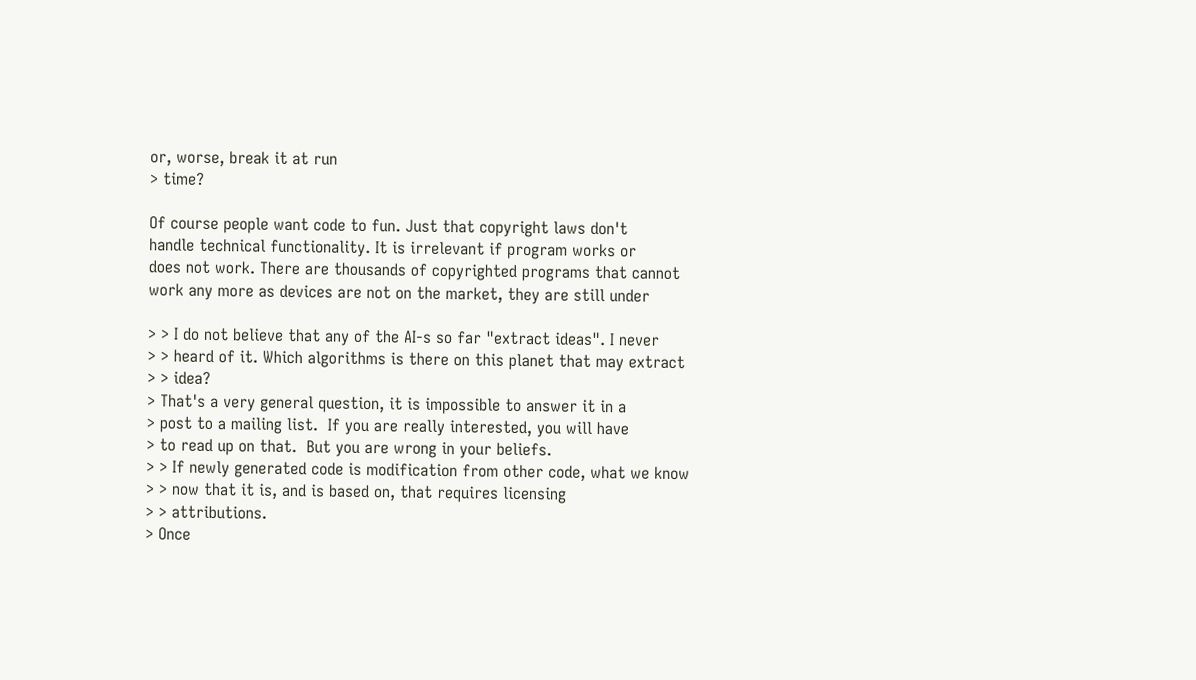or, worse, break it at run
> time?

Of course people want code to fun. Just that copyright laws don't
handle technical functionality. It is irrelevant if program works or
does not work. There are thousands of copyrighted programs that cannot
work any more as devices are not on the market, they are still under

> > I do not believe that any of the AI-s so far "extract ideas". I never
> > heard of it. Which algorithms is there on this planet that may extract
> > idea?
> That's a very general question, it is impossible to answer it in a
> post to a mailing list.  If you are really interested, you will have
> to read up on that.  But you are wrong in your beliefs.
> > If newly generated code is modification from other code, what we know
> > now that it is, and is based on, that requires licensing
> > attributions.
> Once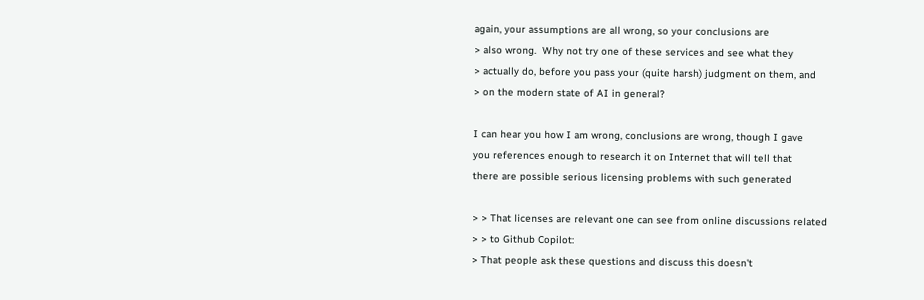again, your assumptions are all wrong, so your conclusions are
> also wrong.  Why not try one of these services and see what they
> actually do, before you pass your (quite harsh) judgment on them, and
> on the modern state of AI in general?

I can hear you how I am wrong, conclusions are wrong, though I gave
you references enough to research it on Internet that will tell that
there are possible serious licensing problems with such generated

> > That licenses are relevant one can see from online discussions related
> > to Github Copilot:
> That people ask these questions and discuss this doesn't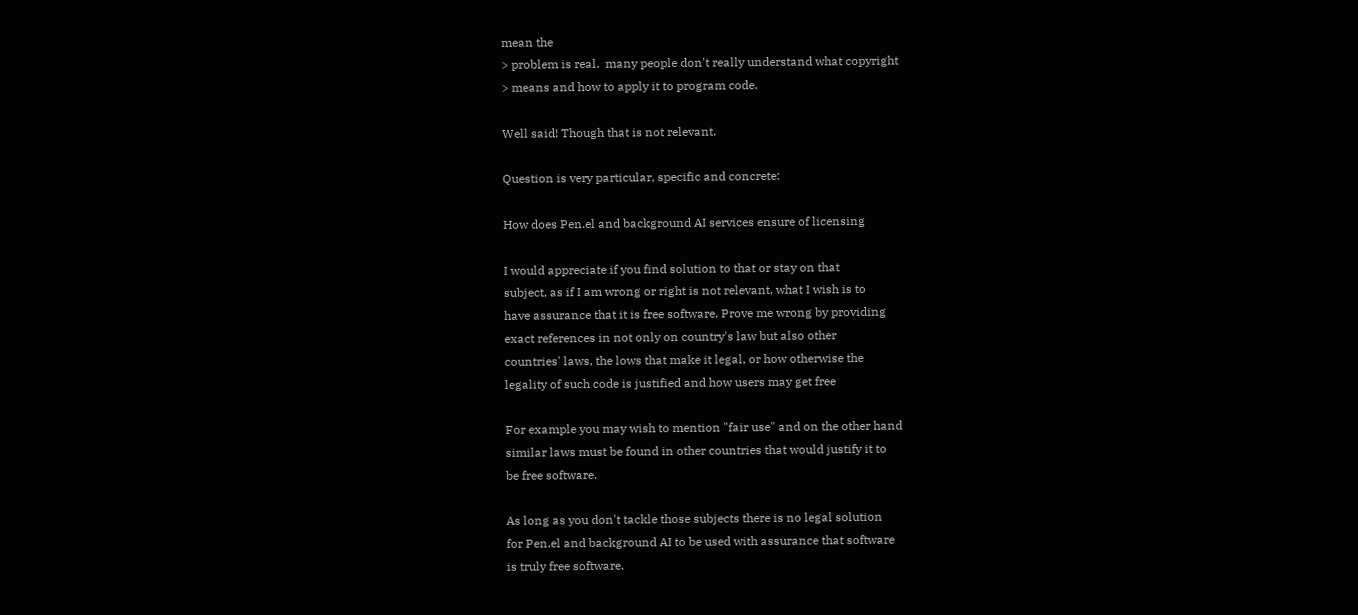mean the
> problem is real.  many people don't really understand what copyright
> means and how to apply it to program code.

Well said! Though that is not relevant.

Question is very particular, specific and concrete:

How does Pen.el and background AI services ensure of licensing

I would appreciate if you find solution to that or stay on that
subject, as if I am wrong or right is not relevant, what I wish is to
have assurance that it is free software. Prove me wrong by providing
exact references in not only on country's law but also other
countries' laws, the lows that make it legal, or how otherwise the
legality of such code is justified and how users may get free

For example you may wish to mention "fair use" and on the other hand
similar laws must be found in other countries that would justify it to
be free software.

As long as you don't tackle those subjects there is no legal solution
for Pen.el and background AI to be used with assurance that software
is truly free software.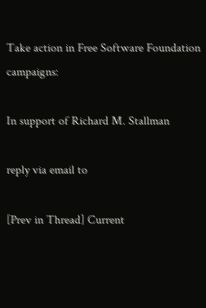Take action in Free Software Foundation campaigns:

In support of Richard M. Stallman

reply via email to

[Prev in Thread] Current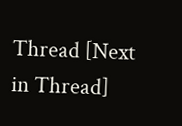Thread [Next in Thread]